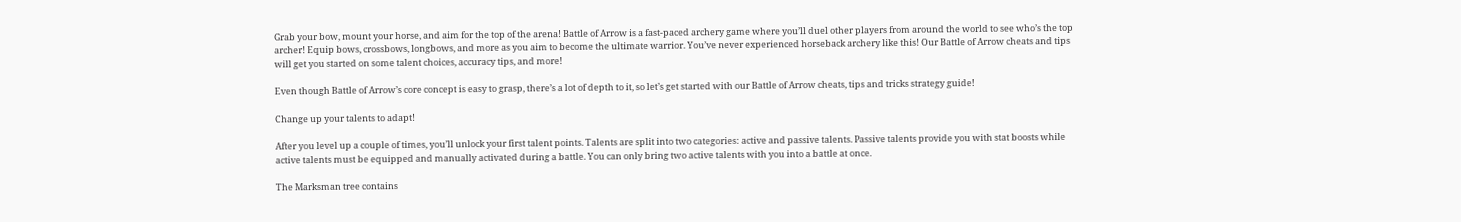Grab your bow, mount your horse, and aim for the top of the arena! Battle of Arrow is a fast-paced archery game where you’ll duel other players from around the world to see who’s the top archer! Equip bows, crossbows, longbows, and more as you aim to become the ultimate warrior. You’ve never experienced horseback archery like this! Our Battle of Arrow cheats and tips will get you started on some talent choices, accuracy tips, and more!

Even though Battle of Arrow’s core concept is easy to grasp, there’s a lot of depth to it, so let’s get started with our Battle of Arrow cheats, tips and tricks strategy guide!

Change up your talents to adapt!

After you level up a couple of times, you’ll unlock your first talent points. Talents are split into two categories: active and passive talents. Passive talents provide you with stat boosts while active talents must be equipped and manually activated during a battle. You can only bring two active talents with you into a battle at once.

The Marksman tree contains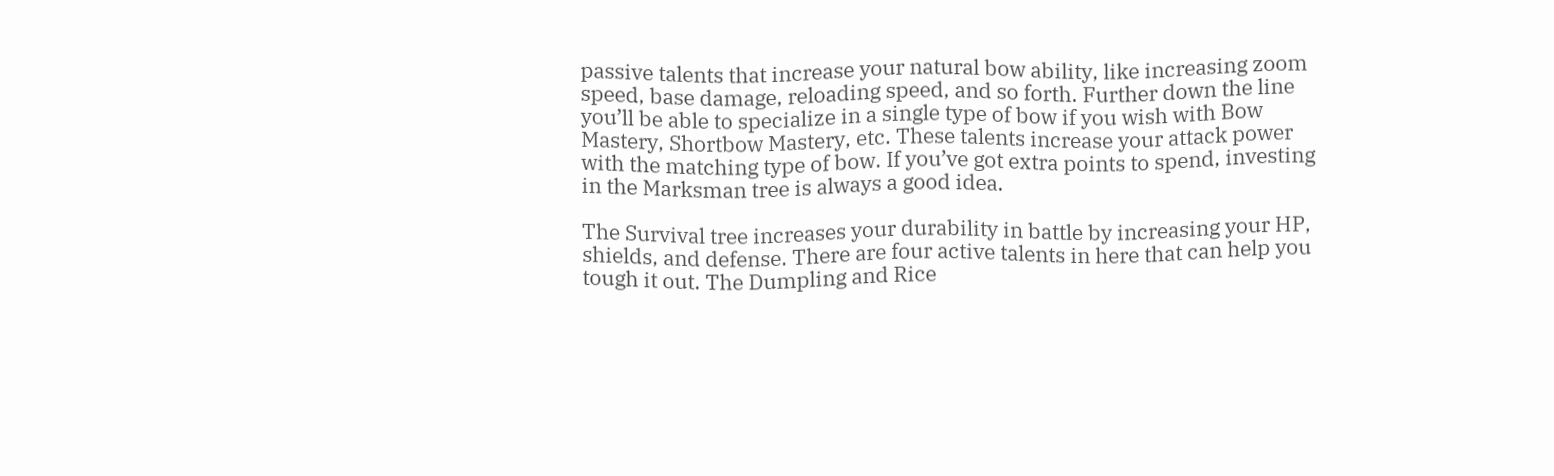passive talents that increase your natural bow ability, like increasing zoom speed, base damage, reloading speed, and so forth. Further down the line you’ll be able to specialize in a single type of bow if you wish with Bow Mastery, Shortbow Mastery, etc. These talents increase your attack power with the matching type of bow. If you’ve got extra points to spend, investing in the Marksman tree is always a good idea.

The Survival tree increases your durability in battle by increasing your HP, shields, and defense. There are four active talents in here that can help you tough it out. The Dumpling and Rice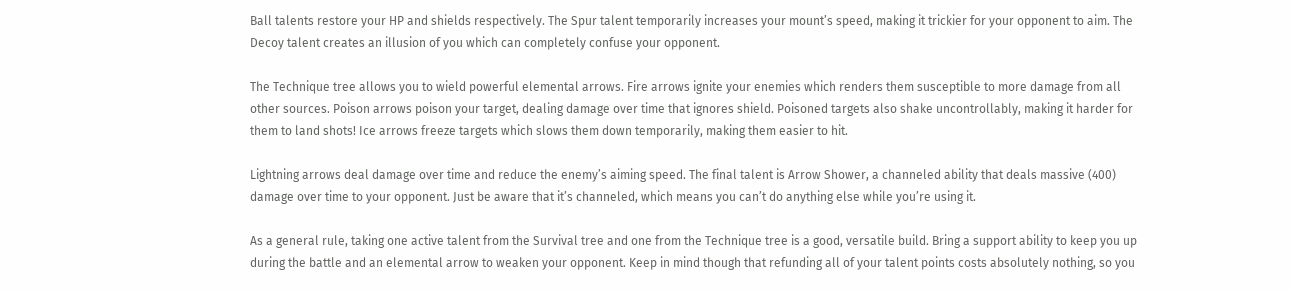Ball talents restore your HP and shields respectively. The Spur talent temporarily increases your mount’s speed, making it trickier for your opponent to aim. The Decoy talent creates an illusion of you which can completely confuse your opponent.

The Technique tree allows you to wield powerful elemental arrows. Fire arrows ignite your enemies which renders them susceptible to more damage from all other sources. Poison arrows poison your target, dealing damage over time that ignores shield. Poisoned targets also shake uncontrollably, making it harder for them to land shots! Ice arrows freeze targets which slows them down temporarily, making them easier to hit.

Lightning arrows deal damage over time and reduce the enemy’s aiming speed. The final talent is Arrow Shower, a channeled ability that deals massive (400) damage over time to your opponent. Just be aware that it’s channeled, which means you can’t do anything else while you’re using it.

As a general rule, taking one active talent from the Survival tree and one from the Technique tree is a good, versatile build. Bring a support ability to keep you up during the battle and an elemental arrow to weaken your opponent. Keep in mind though that refunding all of your talent points costs absolutely nothing, so you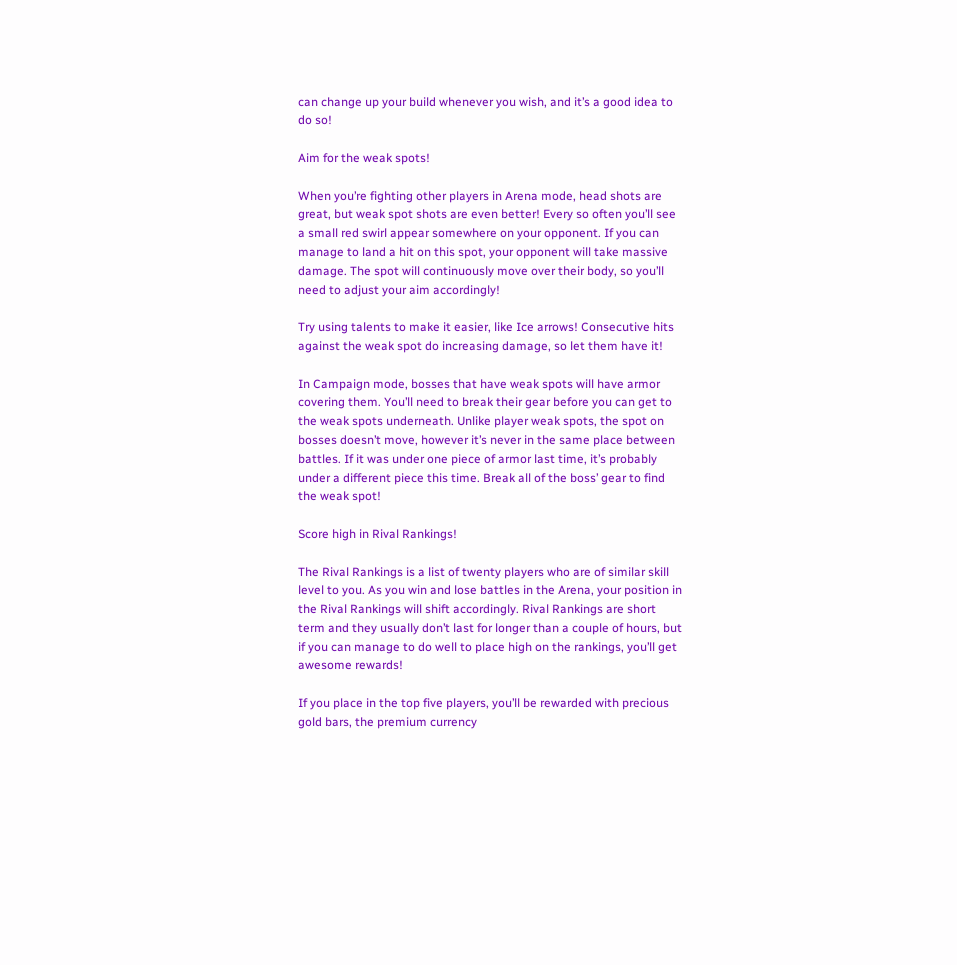can change up your build whenever you wish, and it’s a good idea to do so!

Aim for the weak spots!

When you’re fighting other players in Arena mode, head shots are great, but weak spot shots are even better! Every so often you’ll see a small red swirl appear somewhere on your opponent. If you can manage to land a hit on this spot, your opponent will take massive damage. The spot will continuously move over their body, so you’ll need to adjust your aim accordingly!

Try using talents to make it easier, like Ice arrows! Consecutive hits against the weak spot do increasing damage, so let them have it!

In Campaign mode, bosses that have weak spots will have armor covering them. You’ll need to break their gear before you can get to the weak spots underneath. Unlike player weak spots, the spot on bosses doesn’t move, however it’s never in the same place between battles. If it was under one piece of armor last time, it’s probably under a different piece this time. Break all of the boss’ gear to find the weak spot!

Score high in Rival Rankings!

The Rival Rankings is a list of twenty players who are of similar skill level to you. As you win and lose battles in the Arena, your position in the Rival Rankings will shift accordingly. Rival Rankings are short term and they usually don’t last for longer than a couple of hours, but if you can manage to do well to place high on the rankings, you’ll get awesome rewards!

If you place in the top five players, you’ll be rewarded with precious gold bars, the premium currency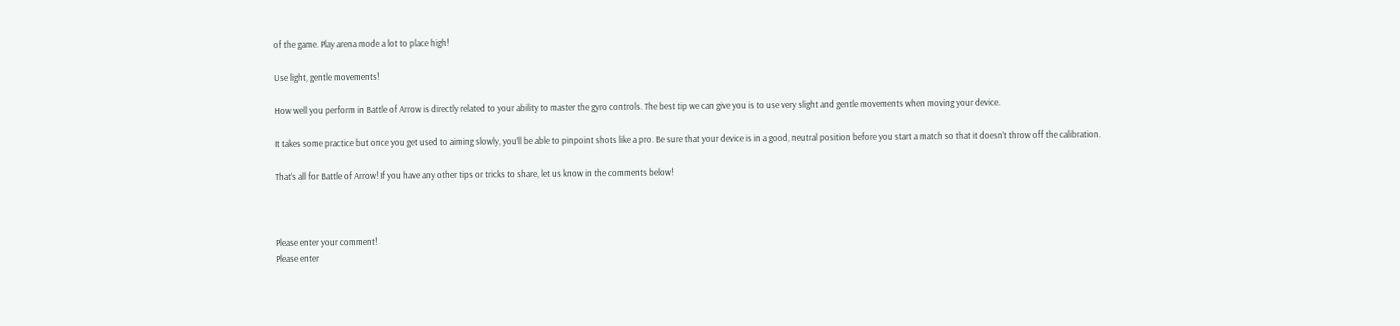of the game. Play arena mode a lot to place high!

Use light, gentle movements!

How well you perform in Battle of Arrow is directly related to your ability to master the gyro controls. The best tip we can give you is to use very slight and gentle movements when moving your device.

It takes some practice but once you get used to aiming slowly, you’ll be able to pinpoint shots like a pro. Be sure that your device is in a good, neutral position before you start a match so that it doesn’t throw off the calibration.

That’s all for Battle of Arrow! If you have any other tips or tricks to share, let us know in the comments below!



Please enter your comment!
Please enter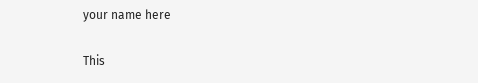your name here

This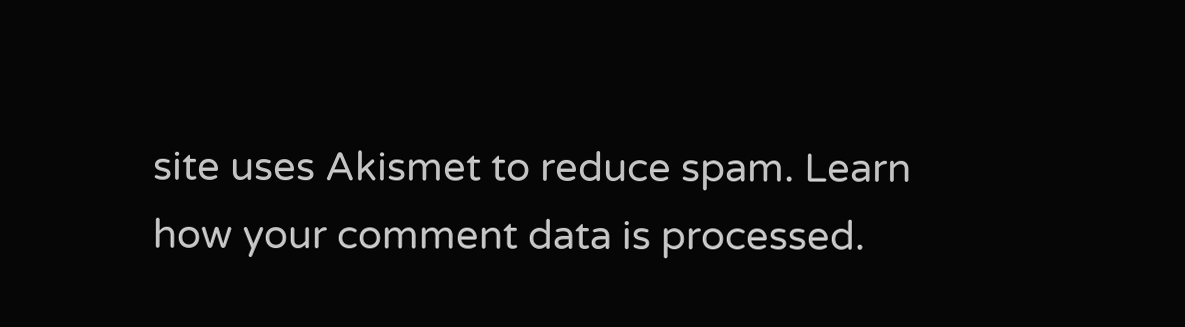site uses Akismet to reduce spam. Learn how your comment data is processed.